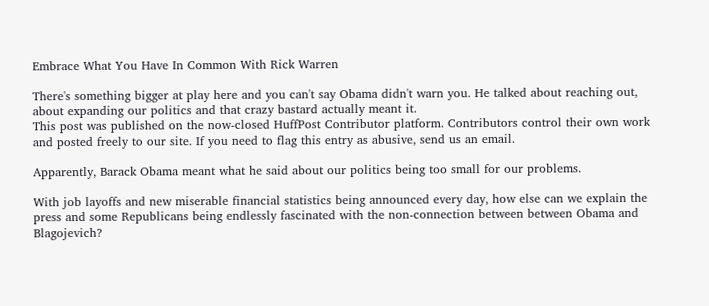Embrace What You Have In Common With Rick Warren

There's something bigger at play here and you can't say Obama didn't warn you. He talked about reaching out, about expanding our politics and that crazy bastard actually meant it.
This post was published on the now-closed HuffPost Contributor platform. Contributors control their own work and posted freely to our site. If you need to flag this entry as abusive, send us an email.

Apparently, Barack Obama meant what he said about our politics being too small for our problems.

With job layoffs and new miserable financial statistics being announced every day, how else can we explain the press and some Republicans being endlessly fascinated with the non-connection between between Obama and Blagojevich?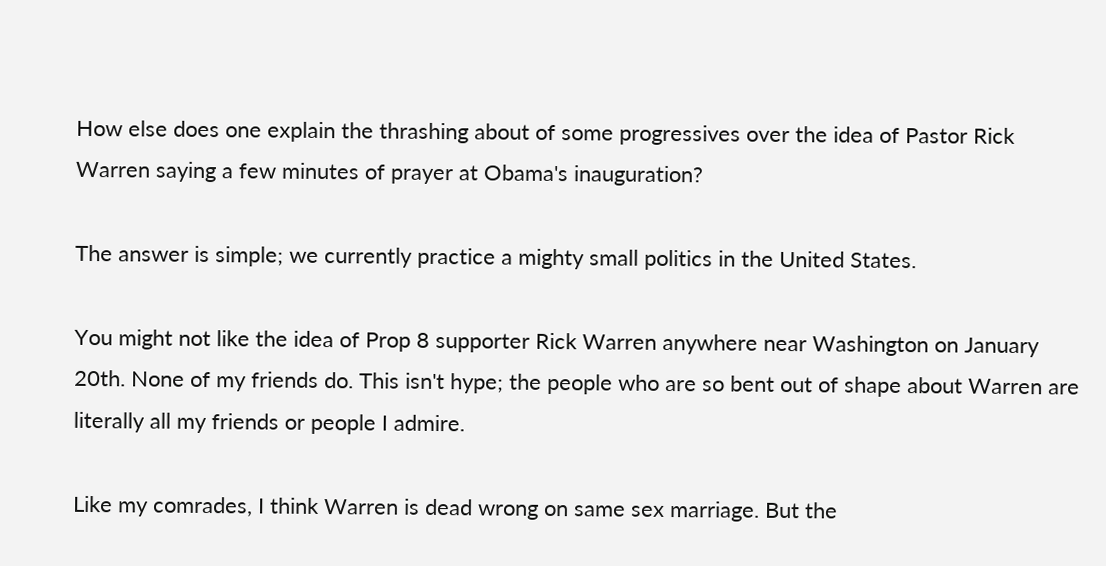How else does one explain the thrashing about of some progressives over the idea of Pastor Rick Warren saying a few minutes of prayer at Obama's inauguration?

The answer is simple; we currently practice a mighty small politics in the United States.

You might not like the idea of Prop 8 supporter Rick Warren anywhere near Washington on January 20th. None of my friends do. This isn't hype; the people who are so bent out of shape about Warren are literally all my friends or people I admire.

Like my comrades, I think Warren is dead wrong on same sex marriage. But the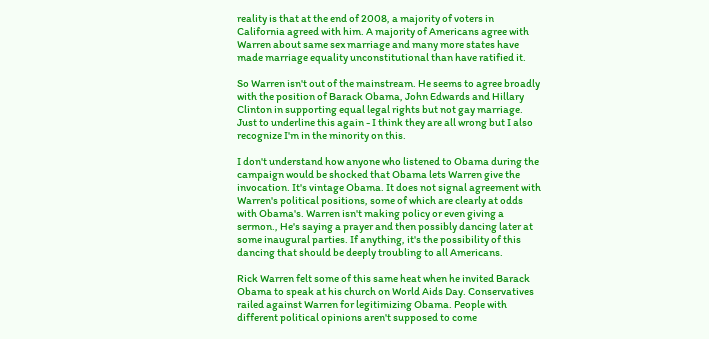reality is that at the end of 2008, a majority of voters in California agreed with him. A majority of Americans agree with Warren about same sex marriage and many more states have made marriage equality unconstitutional than have ratified it.

So Warren isn't out of the mainstream. He seems to agree broadly with the position of Barack Obama, John Edwards and Hillary Clinton in supporting equal legal rights but not gay marriage. Just to underline this again - I think they are all wrong but I also recognize I'm in the minority on this.

I don't understand how anyone who listened to Obama during the campaign would be shocked that Obama lets Warren give the invocation. It's vintage Obama. It does not signal agreement with Warren's political positions, some of which are clearly at odds with Obama's. Warren isn't making policy or even giving a sermon., He's saying a prayer and then possibly dancing later at some inaugural parties. If anything, it's the possibility of this dancing that should be deeply troubling to all Americans.

Rick Warren felt some of this same heat when he invited Barack Obama to speak at his church on World Aids Day. Conservatives railed against Warren for legitimizing Obama. People with different political opinions aren't supposed to come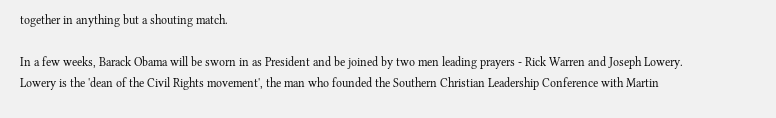together in anything but a shouting match.

In a few weeks, Barack Obama will be sworn in as President and be joined by two men leading prayers - Rick Warren and Joseph Lowery. Lowery is the 'dean of the Civil Rights movement', the man who founded the Southern Christian Leadership Conference with Martin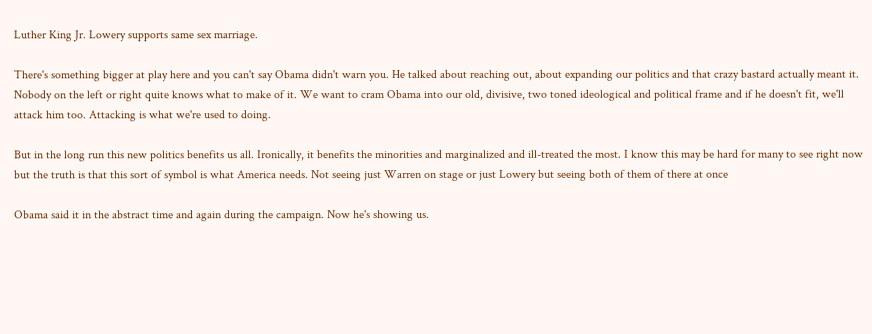Luther King Jr. Lowery supports same sex marriage.

There's something bigger at play here and you can't say Obama didn't warn you. He talked about reaching out, about expanding our politics and that crazy bastard actually meant it. Nobody on the left or right quite knows what to make of it. We want to cram Obama into our old, divisive, two toned ideological and political frame and if he doesn't fit, we'll attack him too. Attacking is what we're used to doing.

But in the long run this new politics benefits us all. Ironically, it benefits the minorities and marginalized and ill-treated the most. I know this may be hard for many to see right now but the truth is that this sort of symbol is what America needs. Not seeing just Warren on stage or just Lowery but seeing both of them of there at once

Obama said it in the abstract time and again during the campaign. Now he's showing us.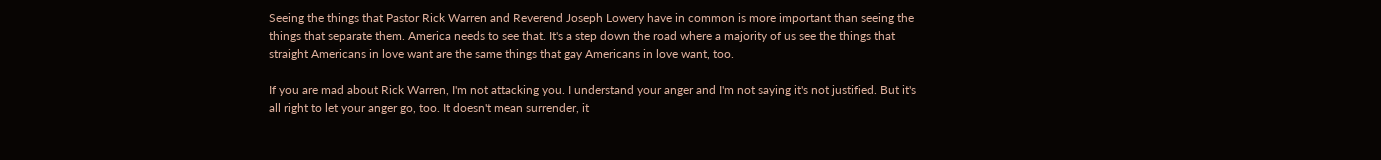Seeing the things that Pastor Rick Warren and Reverend Joseph Lowery have in common is more important than seeing the things that separate them. America needs to see that. It's a step down the road where a majority of us see the things that straight Americans in love want are the same things that gay Americans in love want, too.

If you are mad about Rick Warren, I'm not attacking you. I understand your anger and I'm not saying it's not justified. But it's all right to let your anger go, too. It doesn't mean surrender, it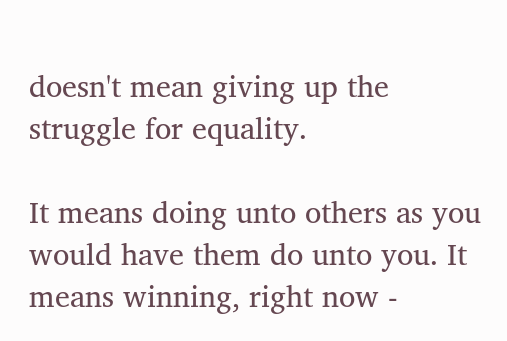doesn't mean giving up the struggle for equality.

It means doing unto others as you would have them do unto you. It means winning, right now -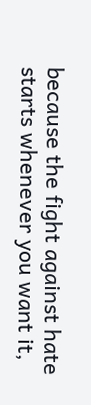because the fight against hate starts whenever you want it,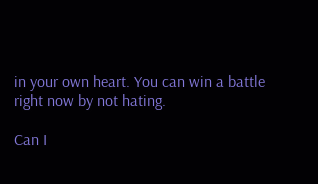in your own heart. You can win a battle right now by not hating.

Can I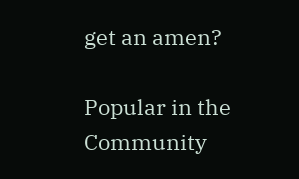get an amen?

Popular in the Community